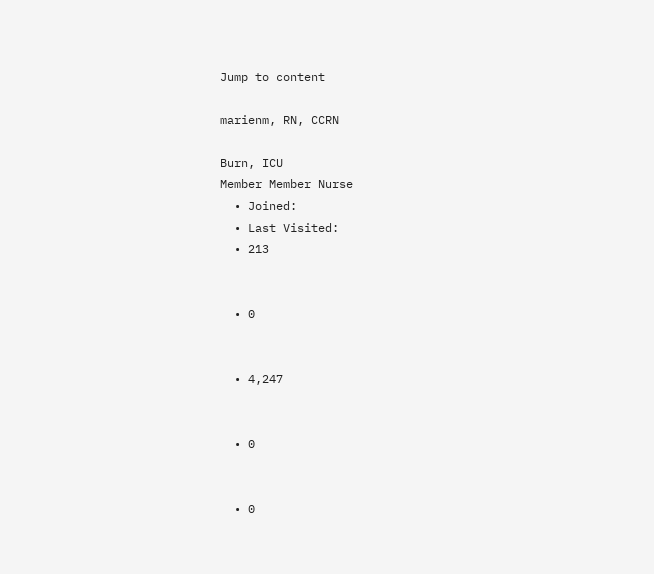Jump to content

marienm, RN, CCRN

Burn, ICU
Member Member Nurse
  • Joined:
  • Last Visited:
  • 213


  • 0


  • 4,247


  • 0


  • 0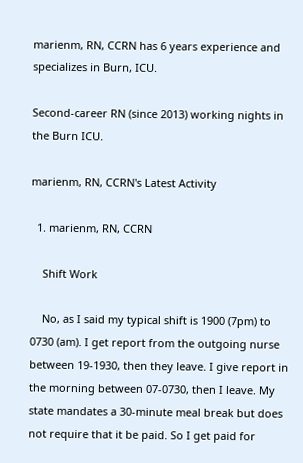marienm, RN, CCRN has 6 years experience and specializes in Burn, ICU.

Second-career RN (since 2013) working nights in the Burn ICU.

marienm, RN, CCRN's Latest Activity

  1. marienm, RN, CCRN

    Shift Work

    No, as I said my typical shift is 1900 (7pm) to 0730 (am). I get report from the outgoing nurse between 19-1930, then they leave. I give report in the morning between 07-0730, then I leave. My state mandates a 30-minute meal break but does not require that it be paid. So I get paid for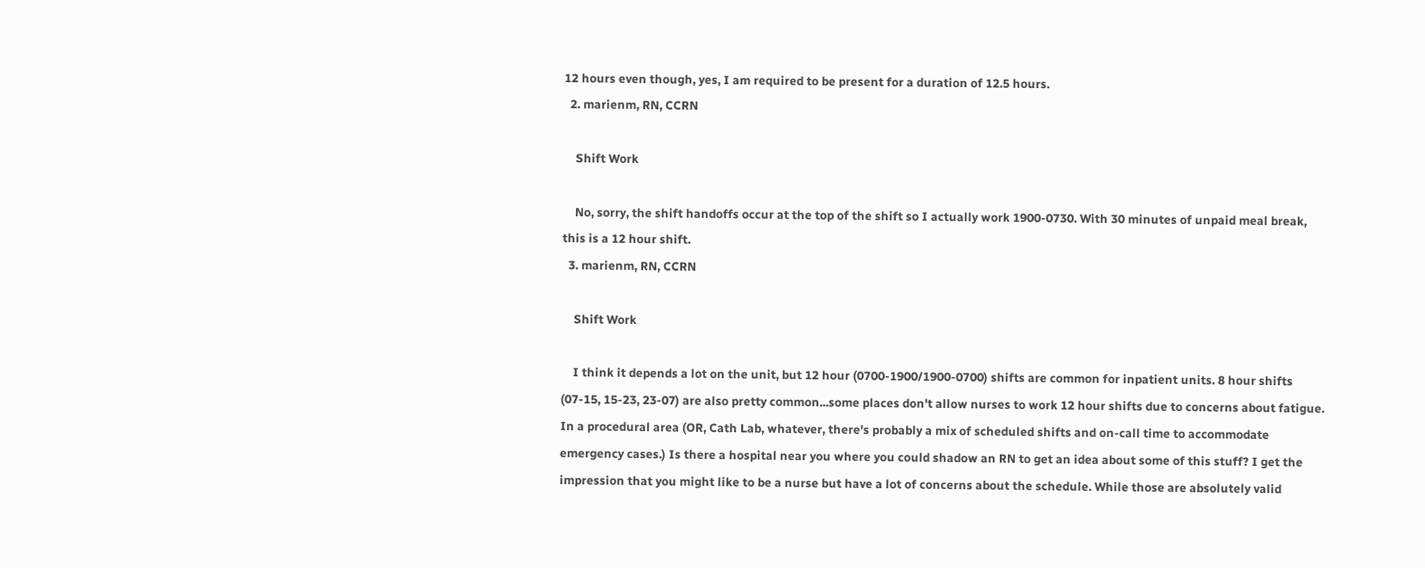12 hours even though, yes, I am required to be present for a duration of 12.5 hours.
  2. marienm, RN, CCRN

    Shift Work

    No, sorry, the shift handoffs occur at the top of the shift so I actually work 1900-0730. With 30 minutes of unpaid meal break, this is a 12 hour shift.
  3. marienm, RN, CCRN

    Shift Work

    I think it depends a lot on the unit, but 12 hour (0700-1900/1900-0700) shifts are common for inpatient units. 8 hour shifts (07-15, 15-23, 23-07) are also pretty common...some places don't allow nurses to work 12 hour shifts due to concerns about fatigue. In a procedural area (OR, Cath Lab, whatever, there's probably a mix of scheduled shifts and on-call time to accommodate emergency cases.) Is there a hospital near you where you could shadow an RN to get an idea about some of this stuff? I get the impression that you might like to be a nurse but have a lot of concerns about the schedule. While those are absolutely valid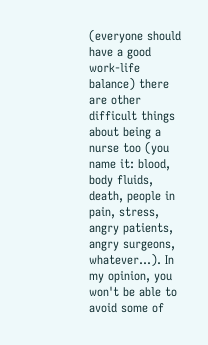(everyone should have a good work-life balance) there are other difficult things about being a nurse too (you name it: blood, body fluids, death, people in pain, stress, angry patients, angry surgeons, whatever...). In my opinion, you won't be able to avoid some of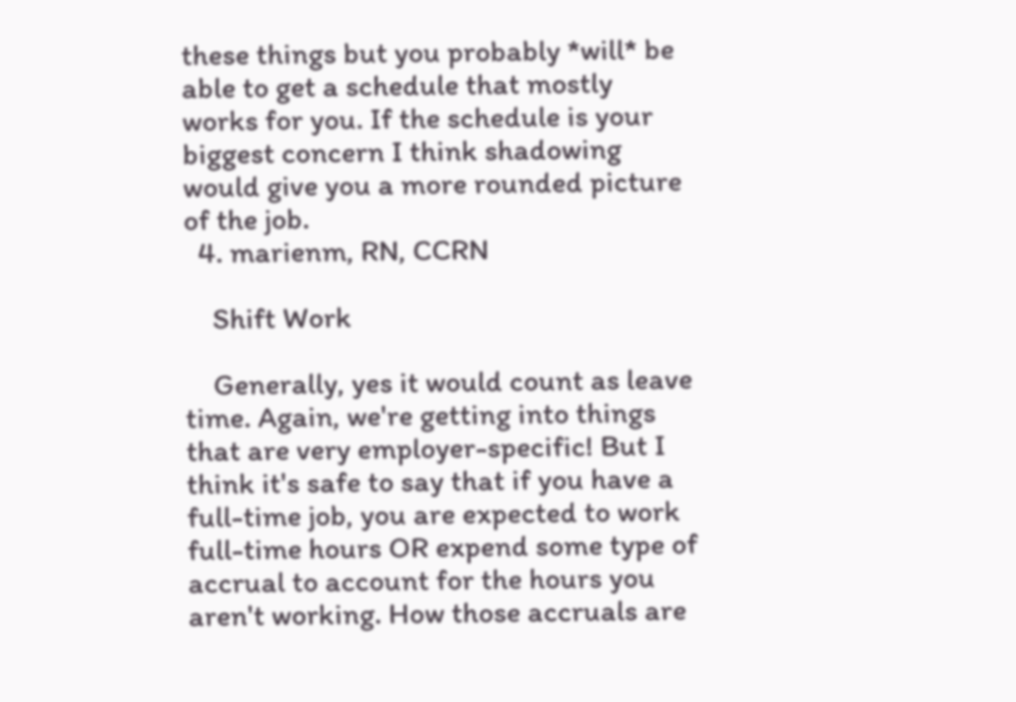these things but you probably *will* be able to get a schedule that mostly works for you. If the schedule is your biggest concern I think shadowing would give you a more rounded picture of the job.
  4. marienm, RN, CCRN

    Shift Work

    Generally, yes it would count as leave time. Again, we're getting into things that are very employer-specific! But I think it's safe to say that if you have a full-time job, you are expected to work full-time hours OR expend some type of accrual to account for the hours you aren't working. How those accruals are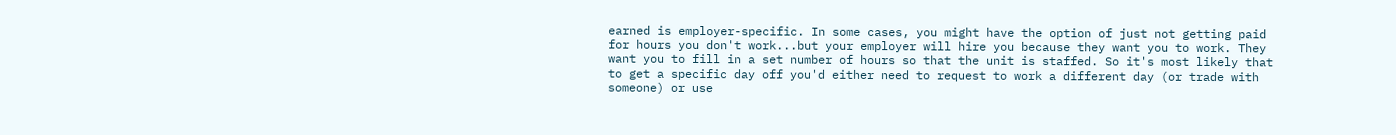earned is employer-specific. In some cases, you might have the option of just not getting paid for hours you don't work...but your employer will hire you because they want you to work. They want you to fill in a set number of hours so that the unit is staffed. So it's most likely that to get a specific day off you'd either need to request to work a different day (or trade with someone) or use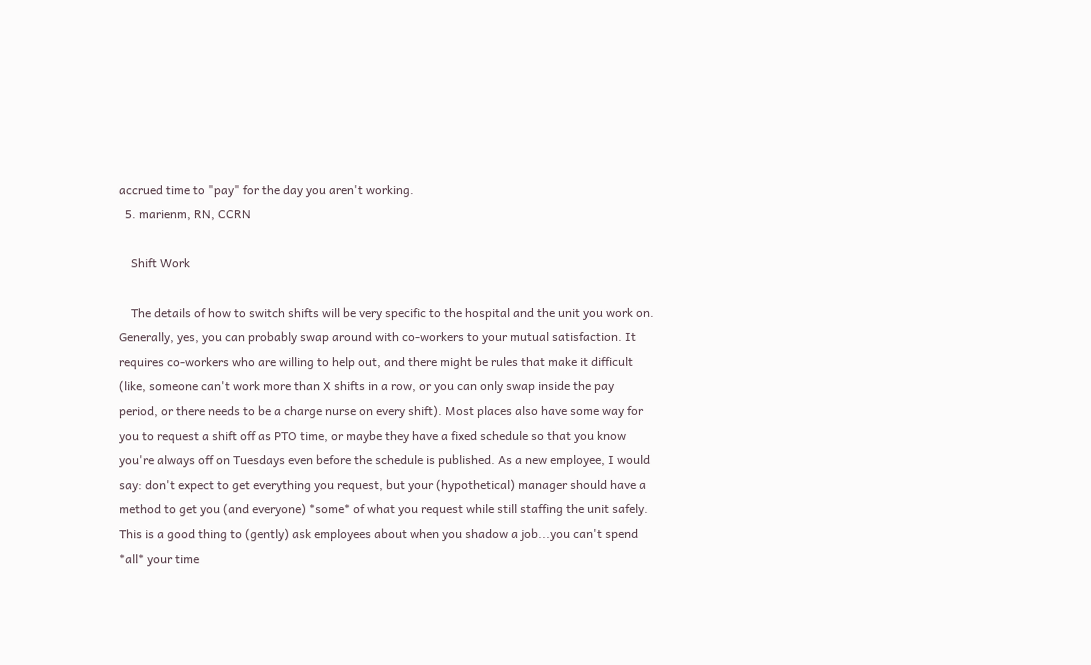accrued time to "pay" for the day you aren't working.
  5. marienm, RN, CCRN

    Shift Work

    The details of how to switch shifts will be very specific to the hospital and the unit you work on. Generally, yes, you can probably swap around with co-workers to your mutual satisfaction. It requires co-workers who are willing to help out, and there might be rules that make it difficult (like, someone can't work more than X shifts in a row, or you can only swap inside the pay period, or there needs to be a charge nurse on every shift). Most places also have some way for you to request a shift off as PTO time, or maybe they have a fixed schedule so that you know you're always off on Tuesdays even before the schedule is published. As a new employee, I would say: don't expect to get everything you request, but your (hypothetical) manager should have a method to get you (and everyone) *some* of what you request while still staffing the unit safely. This is a good thing to (gently) ask employees about when you shadow a job...you can't spend *all* your time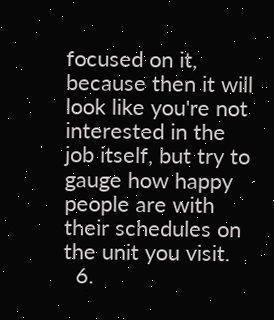focused on it, because then it will look like you're not interested in the job itself, but try to gauge how happy people are with their schedules on the unit you visit.
  6.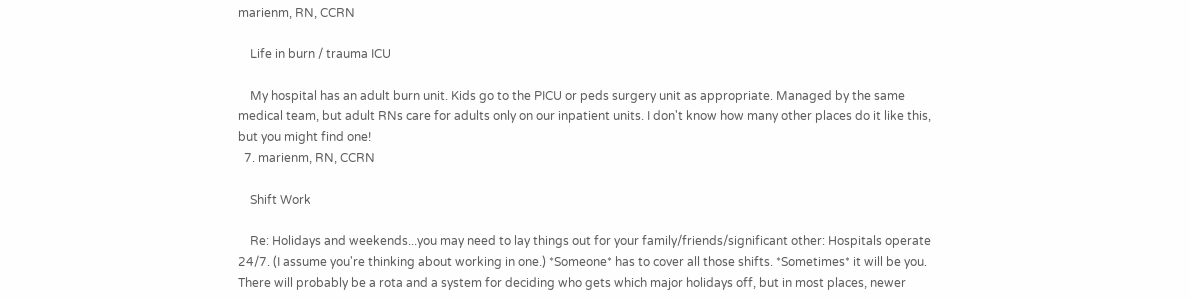marienm, RN, CCRN

    Life in burn / trauma ICU

    My hospital has an adult burn unit. Kids go to the PICU or peds surgery unit as appropriate. Managed by the same medical team, but adult RNs care for adults only on our inpatient units. I don't know how many other places do it like this, but you might find one!
  7. marienm, RN, CCRN

    Shift Work

    Re: Holidays and weekends...you may need to lay things out for your family/friends/significant other: Hospitals operate 24/7. (I assume you're thinking about working in one.) *Someone* has to cover all those shifts. *Sometimes* it will be you. There will probably be a rota and a system for deciding who gets which major holidays off, but in most places, newer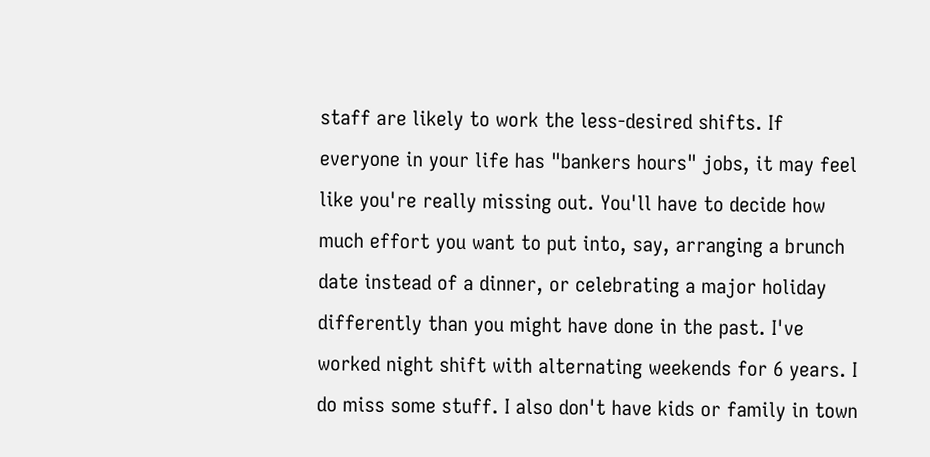staff are likely to work the less-desired shifts. If everyone in your life has "bankers hours" jobs, it may feel like you're really missing out. You'll have to decide how much effort you want to put into, say, arranging a brunch date instead of a dinner, or celebrating a major holiday differently than you might have done in the past. I've worked night shift with alternating weekends for 6 years. I do miss some stuff. I also don't have kids or family in town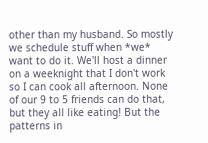other than my husband. So mostly we schedule stuff when *we* want to do it. We'll host a dinner on a weeknight that I don't work so I can cook all afternoon. None of our 9 to 5 friends can do that, but they all like eating! But the patterns in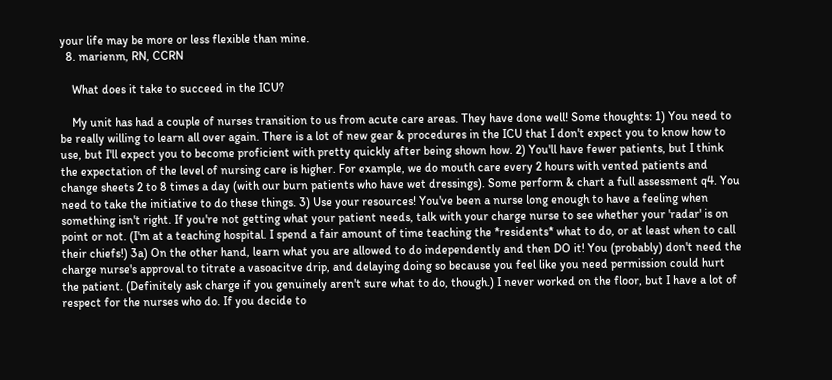your life may be more or less flexible than mine.
  8. marienm, RN, CCRN

    What does it take to succeed in the ICU?

    My unit has had a couple of nurses transition to us from acute care areas. They have done well! Some thoughts: 1) You need to be really willing to learn all over again. There is a lot of new gear & procedures in the ICU that I don't expect you to know how to use, but I'll expect you to become proficient with pretty quickly after being shown how. 2) You'll have fewer patients, but I think the expectation of the level of nursing care is higher. For example, we do mouth care every 2 hours with vented patients and change sheets 2 to 8 times a day (with our burn patients who have wet dressings). Some perform & chart a full assessment q4. You need to take the initiative to do these things. 3) Use your resources! You've been a nurse long enough to have a feeling when something isn't right. If you're not getting what your patient needs, talk with your charge nurse to see whether your 'radar' is on point or not. (I'm at a teaching hospital. I spend a fair amount of time teaching the *residents* what to do, or at least when to call their chiefs!) 3a) On the other hand, learn what you are allowed to do independently and then DO it! You (probably) don't need the charge nurse's approval to titrate a vasoacitve drip, and delaying doing so because you feel like you need permission could hurt the patient. (Definitely ask charge if you genuinely aren't sure what to do, though.) I never worked on the floor, but I have a lot of respect for the nurses who do. If you decide to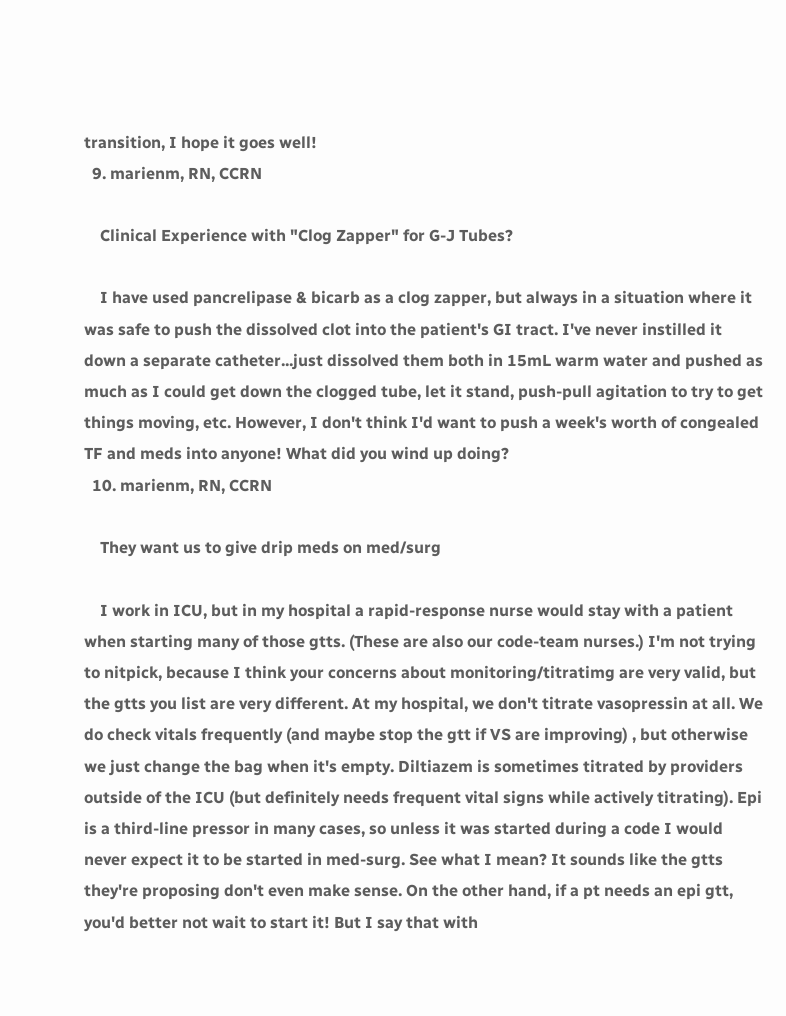transition, I hope it goes well!
  9. marienm, RN, CCRN

    Clinical Experience with "Clog Zapper" for G-J Tubes?

    I have used pancrelipase & bicarb as a clog zapper, but always in a situation where it was safe to push the dissolved clot into the patient's GI tract. I've never instilled it down a separate catheter...just dissolved them both in 15mL warm water and pushed as much as I could get down the clogged tube, let it stand, push-pull agitation to try to get things moving, etc. However, I don't think I'd want to push a week's worth of congealed TF and meds into anyone! What did you wind up doing?
  10. marienm, RN, CCRN

    They want us to give drip meds on med/surg

    I work in ICU, but in my hospital a rapid-response nurse would stay with a patient when starting many of those gtts. (These are also our code-team nurses.) I'm not trying to nitpick, because I think your concerns about monitoring/titratimg are very valid, but the gtts you list are very different. At my hospital, we don't titrate vasopressin at all. We do check vitals frequently (and maybe stop the gtt if VS are improving) , but otherwise we just change the bag when it's empty. Diltiazem is sometimes titrated by providers outside of the ICU (but definitely needs frequent vital signs while actively titrating). Epi is a third-line pressor in many cases, so unless it was started during a code I would never expect it to be started in med-surg. See what I mean? It sounds like the gtts they're proposing don't even make sense. On the other hand, if a pt needs an epi gtt, you'd better not wait to start it! But I say that with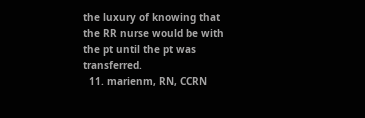the luxury of knowing that the RR nurse would be with the pt until the pt was transferred.
  11. marienm, RN, CCRN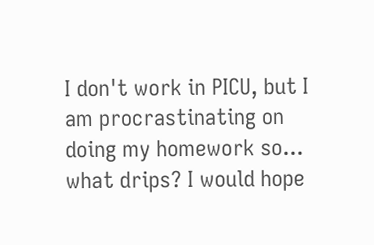I don't work in PICU, but I am procrastinating on doing my homework so... what drips? I would hope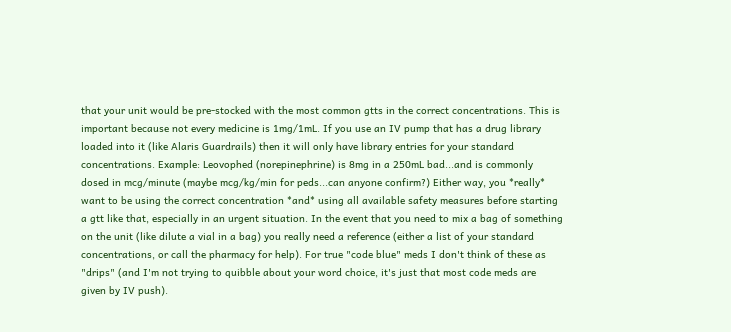that your unit would be pre-stocked with the most common gtts in the correct concentrations. This is important because not every medicine is 1mg/1mL. If you use an IV pump that has a drug library loaded into it (like Alaris Guardrails) then it will only have library entries for your standard concentrations. Example: Leovophed (norepinephrine) is 8mg in a 250mL bad...and is commonly dosed in mcg/minute (maybe mcg/kg/min for peds...can anyone confirm?) Either way, you *really* want to be using the correct concentration *and* using all available safety measures before starting a gtt like that, especially in an urgent situation. In the event that you need to mix a bag of something on the unit (like dilute a vial in a bag) you really need a reference (either a list of your standard concentrations, or call the pharmacy for help). For true "code blue" meds I don't think of these as "drips" (and I'm not trying to quibble about your word choice, it's just that most code meds are given by IV push).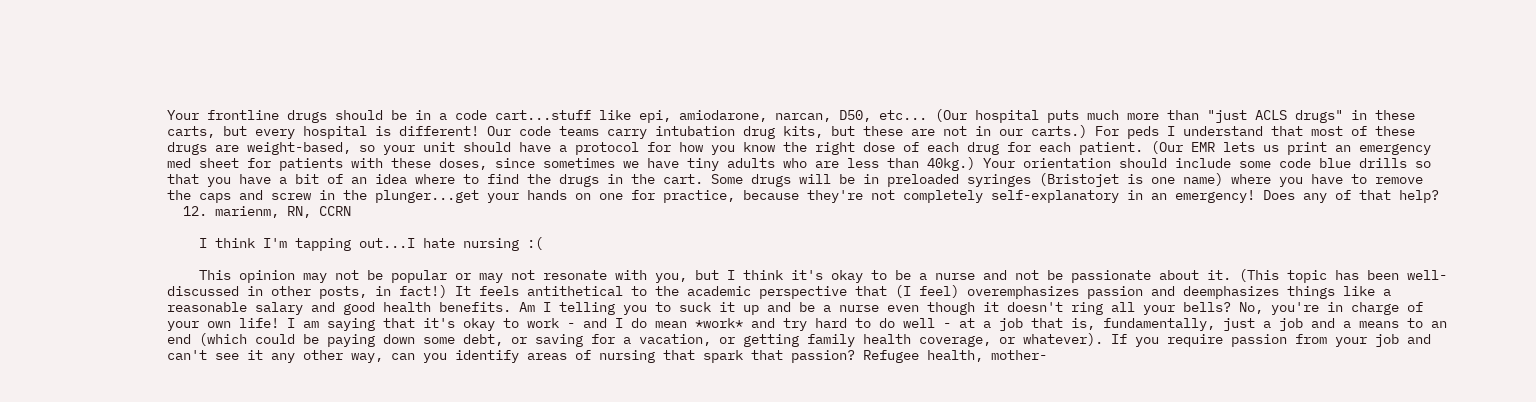Your frontline drugs should be in a code cart...stuff like epi, amiodarone, narcan, D50, etc... (Our hospital puts much more than "just ACLS drugs" in these carts, but every hospital is different! Our code teams carry intubation drug kits, but these are not in our carts.) For peds I understand that most of these drugs are weight-based, so your unit should have a protocol for how you know the right dose of each drug for each patient. (Our EMR lets us print an emergency med sheet for patients with these doses, since sometimes we have tiny adults who are less than 40kg.) Your orientation should include some code blue drills so that you have a bit of an idea where to find the drugs in the cart. Some drugs will be in preloaded syringes (Bristojet is one name) where you have to remove the caps and screw in the plunger...get your hands on one for practice, because they're not completely self-explanatory in an emergency! Does any of that help?
  12. marienm, RN, CCRN

    I think I'm tapping out...I hate nursing :(

    This opinion may not be popular or may not resonate with you, but I think it's okay to be a nurse and not be passionate about it. (This topic has been well-discussed in other posts, in fact!) It feels antithetical to the academic perspective that (I feel) overemphasizes passion and deemphasizes things like a reasonable salary and good health benefits. Am I telling you to suck it up and be a nurse even though it doesn't ring all your bells? No, you're in charge of your own life! I am saying that it's okay to work - and I do mean *work* and try hard to do well - at a job that is, fundamentally, just a job and a means to an end (which could be paying down some debt, or saving for a vacation, or getting family health coverage, or whatever). If you require passion from your job and can't see it any other way, can you identify areas of nursing that spark that passion? Refugee health, mother-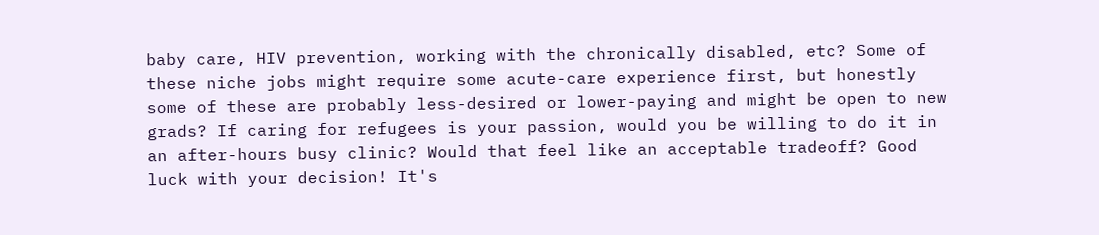baby care, HIV prevention, working with the chronically disabled, etc? Some of these niche jobs might require some acute-care experience first, but honestly some of these are probably less-desired or lower-paying and might be open to new grads? If caring for refugees is your passion, would you be willing to do it in an after-hours busy clinic? Would that feel like an acceptable tradeoff? Good luck with your decision! It's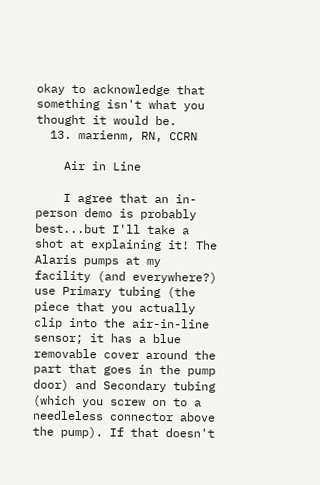okay to acknowledge that something isn't what you thought it would be.
  13. marienm, RN, CCRN

    Air in Line

    I agree that an in-person demo is probably best...but I'll take a shot at explaining it! The Alaris pumps at my facility (and everywhere?) use Primary tubing (the piece that you actually clip into the air-in-line sensor; it has a blue removable cover around the part that goes in the pump door) and Secondary tubing (which you screw on to a needleless connector above the pump). If that doesn't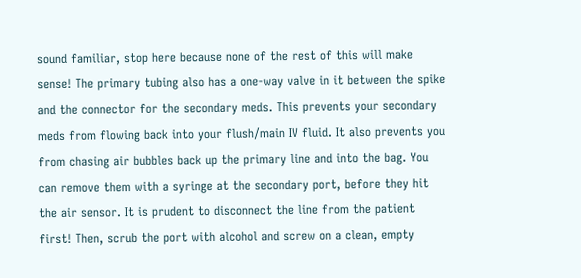sound familiar, stop here because none of the rest of this will make sense! The primary tubing also has a one-way valve in it between the spike and the connector for the secondary meds. This prevents your secondary meds from flowing back into your flush/main IV fluid. It also prevents you from chasing air bubbles back up the primary line and into the bag. You can remove them with a syringe at the secondary port, before they hit the air sensor. It is prudent to disconnect the line from the patient first! Then, scrub the port with alcohol and screw on a clean, empty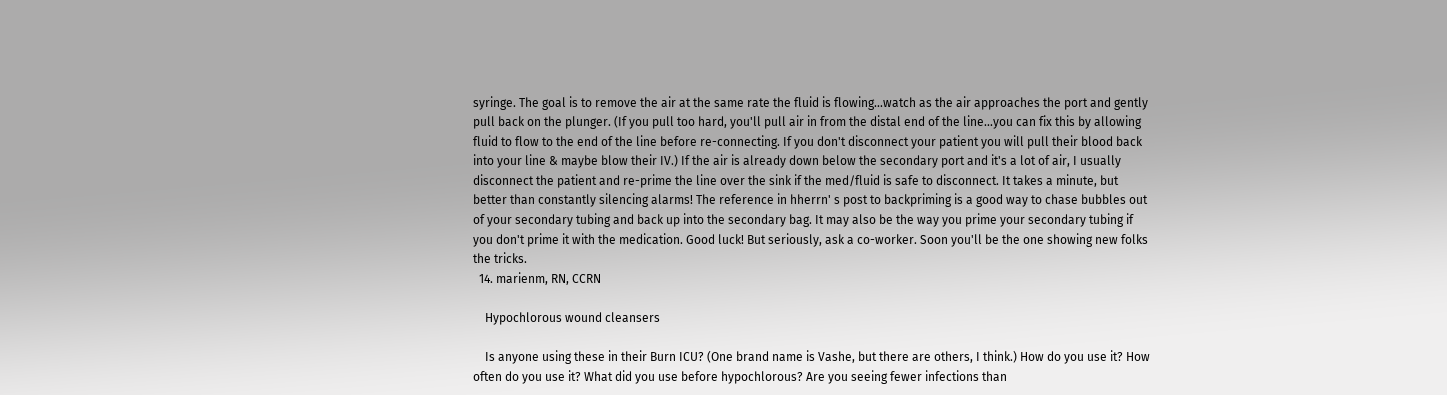syringe. The goal is to remove the air at the same rate the fluid is flowing...watch as the air approaches the port and gently pull back on the plunger. (If you pull too hard, you'll pull air in from the distal end of the line...you can fix this by allowing fluid to flow to the end of the line before re-connecting. If you don't disconnect your patient you will pull their blood back into your line & maybe blow their IV.) If the air is already down below the secondary port and it's a lot of air, I usually disconnect the patient and re-prime the line over the sink if the med/fluid is safe to disconnect. It takes a minute, but better than constantly silencing alarms! The reference in hherrn' s post to backpriming is a good way to chase bubbles out of your secondary tubing and back up into the secondary bag. It may also be the way you prime your secondary tubing if you don't prime it with the medication. Good luck! But seriously, ask a co-worker. Soon you'll be the one showing new folks the tricks.
  14. marienm, RN, CCRN

    Hypochlorous wound cleansers

    Is anyone using these in their Burn ICU? (One brand name is Vashe, but there are others, I think.) How do you use it? How often do you use it? What did you use before hypochlorous? Are you seeing fewer infections than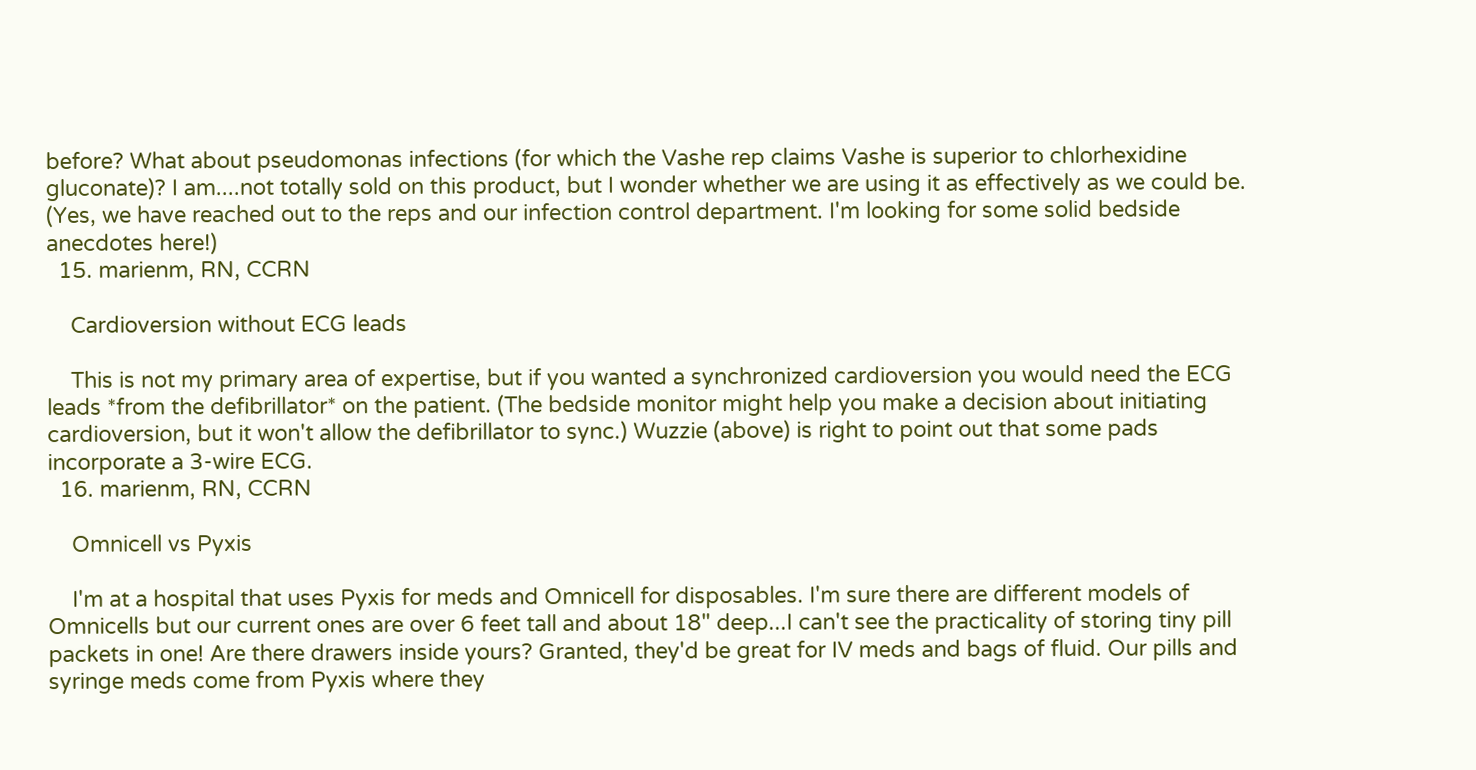before? What about pseudomonas infections (for which the Vashe rep claims Vashe is superior to chlorhexidine gluconate)? I am....not totally sold on this product, but I wonder whether we are using it as effectively as we could be. (Yes, we have reached out to the reps and our infection control department. I'm looking for some solid bedside anecdotes here!)
  15. marienm, RN, CCRN

    Cardioversion without ECG leads

    This is not my primary area of expertise, but if you wanted a synchronized cardioversion you would need the ECG leads *from the defibrillator* on the patient. (The bedside monitor might help you make a decision about initiating cardioversion, but it won't allow the defibrillator to sync.) Wuzzie (above) is right to point out that some pads incorporate a 3-wire ECG.
  16. marienm, RN, CCRN

    Omnicell vs Pyxis

    I'm at a hospital that uses Pyxis for meds and Omnicell for disposables. I'm sure there are different models of Omnicells but our current ones are over 6 feet tall and about 18" deep...I can't see the practicality of storing tiny pill packets in one! Are there drawers inside yours? Granted, they'd be great for IV meds and bags of fluid. Our pills and syringe meds come from Pyxis where they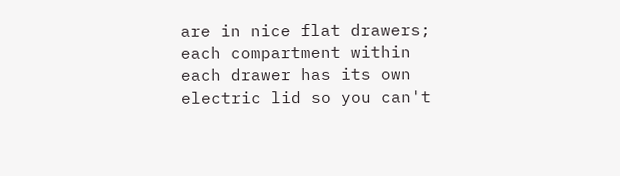are in nice flat drawers; each compartment within each drawer has its own electric lid so you can't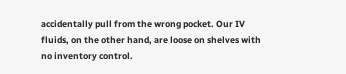accidentally pull from the wrong pocket. Our IV fluids, on the other hand, are loose on shelves with no inventory control.